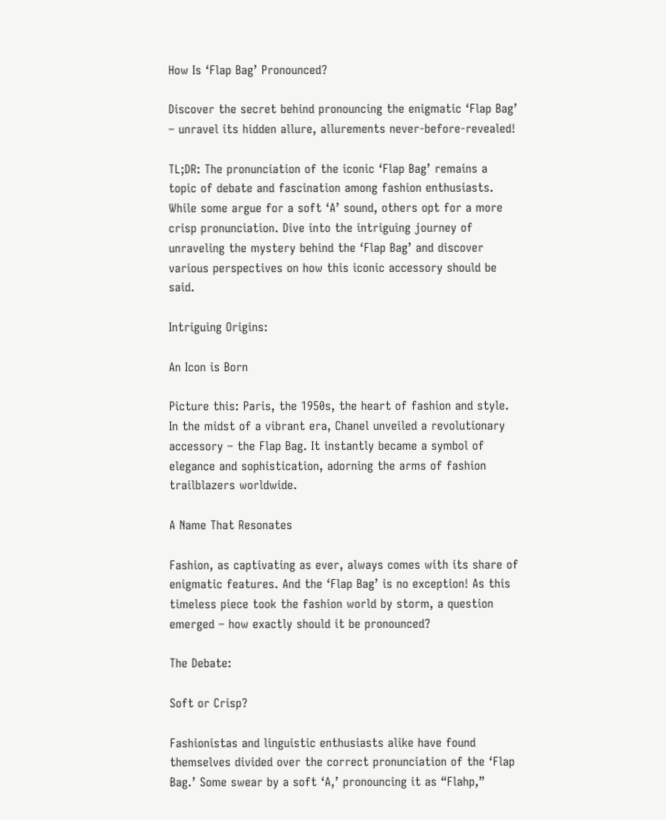How Is ‘Flap Bag’ Pronounced?

Discover the secret behind pronouncing the enigmatic ‘Flap Bag’ – unravel its hidden allure, allurements never-before-revealed!

TL;DR: The pronunciation of the iconic ‘Flap Bag’ remains a topic of debate and fascination among fashion enthusiasts. While some argue for a soft ‘A’ sound, others opt for a more crisp pronunciation. Dive into the intriguing journey of unraveling the mystery behind the ‘Flap Bag’ and discover various perspectives on how this iconic accessory should be said.

Intriguing Origins:

An Icon is Born

Picture this: Paris, the 1950s, the heart of fashion and style. In the midst of a vibrant era, Chanel unveiled a revolutionary accessory – the Flap Bag. It instantly became a symbol of elegance and sophistication, adorning the arms of fashion trailblazers worldwide.

A Name That Resonates

Fashion, as captivating as ever, always comes with its share of enigmatic features. And the ‘Flap Bag’ is no exception! As this timeless piece took the fashion world by storm, a question emerged – how exactly should it be pronounced?

The Debate:

Soft or Crisp?

Fashionistas and linguistic enthusiasts alike have found themselves divided over the correct pronunciation of the ‘Flap Bag.’ Some swear by a soft ‘A,’ pronouncing it as “Flahp,”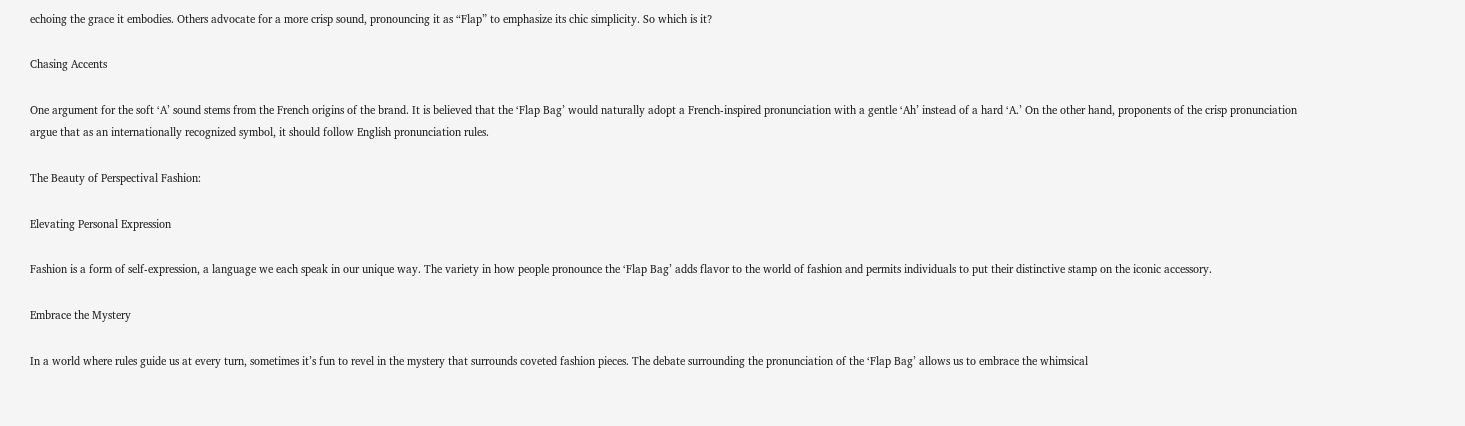echoing the grace it embodies. Others advocate for a more crisp sound, pronouncing it as “Flap” to emphasize its chic simplicity. So which is it?

Chasing Accents

One argument for the soft ‘A’ sound stems from the French origins of the brand. It is believed that the ‘Flap Bag’ would naturally adopt a French-inspired pronunciation with a gentle ‘Ah’ instead of a hard ‘A.’ On the other hand, proponents of the crisp pronunciation argue that as an internationally recognized symbol, it should follow English pronunciation rules.

The Beauty of Perspectival Fashion:

Elevating Personal Expression

Fashion is a form of self-expression, a language we each speak in our unique way. The variety in how people pronounce the ‘Flap Bag’ adds flavor to the world of fashion and permits individuals to put their distinctive stamp on the iconic accessory.

Embrace the Mystery

In a world where rules guide us at every turn, sometimes it’s fun to revel in the mystery that surrounds coveted fashion pieces. The debate surrounding the pronunciation of the ‘Flap Bag’ allows us to embrace the whimsical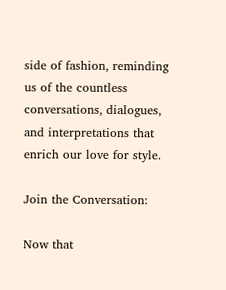side of fashion, reminding us of the countless conversations, dialogues, and interpretations that enrich our love for style.

Join the Conversation:

Now that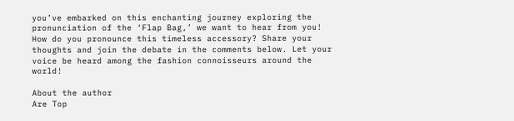you’ve embarked on this enchanting journey exploring the pronunciation of the ‘Flap Bag,’ we want to hear from you! How do you pronounce this timeless accessory? Share your thoughts and join the debate in the comments below. Let your voice be heard among the fashion connoisseurs around the world!

About the author
Are Top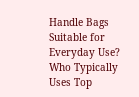Handle Bags Suitable for Everyday Use?
Who Typically Uses Top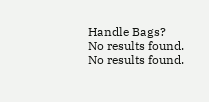Handle Bags?
No results found.
No results found.